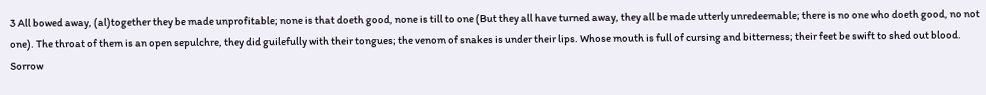3 All bowed away, (al)together they be made unprofitable; none is that doeth good, none is till to one (But they all have turned away, they all be made utterly unredeemable; there is no one who doeth good, no not one). The throat of them is an open sepulchre, they did guilefully with their tongues; the venom of snakes is under their lips. Whose mouth is full of cursing and bitterness; their feet be swift to shed out blood. Sorrow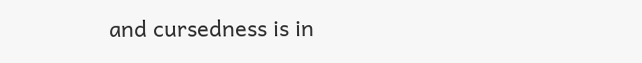and cursedness is in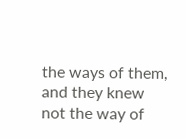the ways of them, and they knew not the way of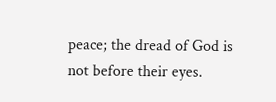peace; the dread of God is not before their eyes.